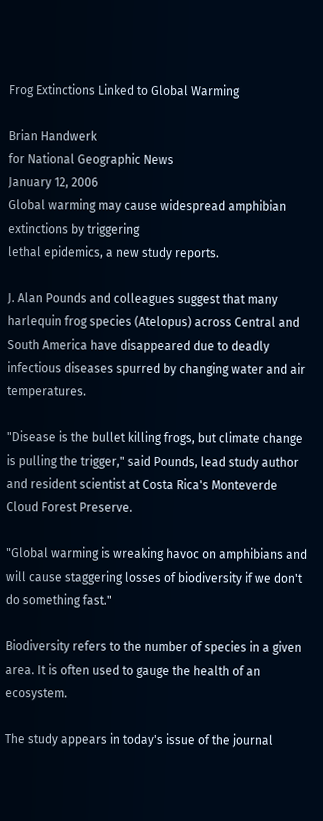Frog Extinctions Linked to Global Warming

Brian Handwerk
for National Geographic News
January 12, 2006
Global warming may cause widespread amphibian extinctions by triggering
lethal epidemics, a new study reports.

J. Alan Pounds and colleagues suggest that many harlequin frog species (Atelopus) across Central and South America have disappeared due to deadly infectious diseases spurred by changing water and air temperatures.

"Disease is the bullet killing frogs, but climate change is pulling the trigger," said Pounds, lead study author and resident scientist at Costa Rica's Monteverde Cloud Forest Preserve.

"Global warming is wreaking havoc on amphibians and will cause staggering losses of biodiversity if we don't do something fast."

Biodiversity refers to the number of species in a given area. It is often used to gauge the health of an ecosystem.

The study appears in today's issue of the journal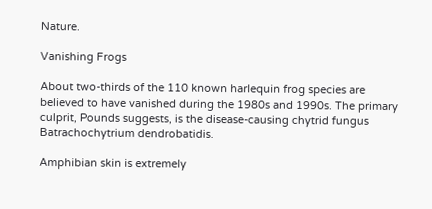Nature.

Vanishing Frogs

About two-thirds of the 110 known harlequin frog species are believed to have vanished during the 1980s and 1990s. The primary culprit, Pounds suggests, is the disease-causing chytrid fungus Batrachochytrium dendrobatidis.

Amphibian skin is extremely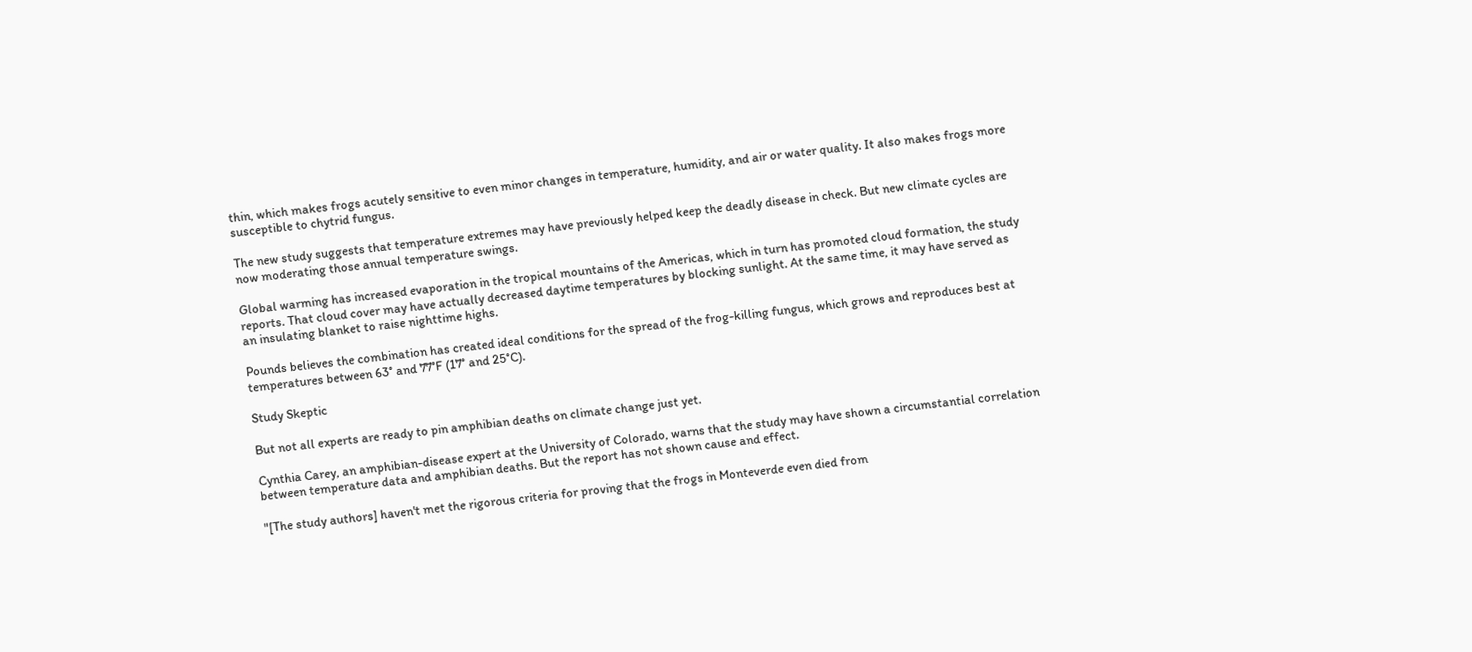thin, which makes frogs acutely sensitive to even minor changes in temperature, humidity, and air or water quality. It also makes frogs more susceptible to chytrid fungus.

The new study suggests that temperature extremes may have previously helped keep the deadly disease in check. But new climate cycles are now moderating those annual temperature swings.

Global warming has increased evaporation in the tropical mountains of the Americas, which in turn has promoted cloud formation, the study reports. That cloud cover may have actually decreased daytime temperatures by blocking sunlight. At the same time, it may have served as an insulating blanket to raise nighttime highs.

Pounds believes the combination has created ideal conditions for the spread of the frog-killing fungus, which grows and reproduces best at temperatures between 63° and 77°F (17° and 25°C).

Study Skeptic

But not all experts are ready to pin amphibian deaths on climate change just yet.

Cynthia Carey, an amphibian-disease expert at the University of Colorado, warns that the study may have shown a circumstantial correlation between temperature data and amphibian deaths. But the report has not shown cause and effect.

"[The study authors] haven't met the rigorous criteria for proving that the frogs in Monteverde even died from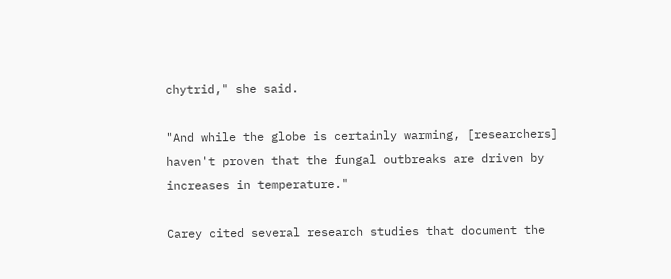chytrid," she said.

"And while the globe is certainly warming, [researchers] haven't proven that the fungal outbreaks are driven by increases in temperature."

Carey cited several research studies that document the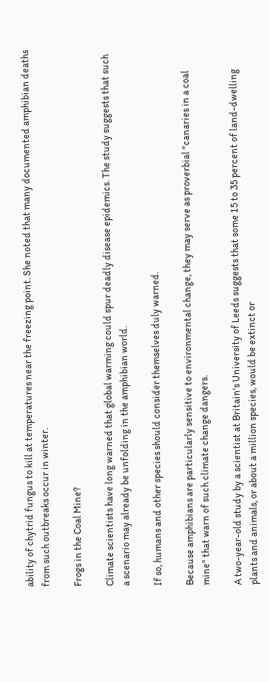ability of chytrid fungus to kill at temperatures near the freezing point. She noted that many documented amphibian deaths from such outbreaks occur in winter.

Frogs in the Coal Mine?

Climate scientists have long warned that global warming could spur deadly disease epidemics. The study suggests that such a scenario may already be unfolding in the amphibian world.

If so, humans and other species should consider themselves duly warned.

Because amphibians are particularly sensitive to environmental change, they may serve as proverbial "canaries in a coal mine" that warn of such climate change dangers.

A two-year-old study by a scientist at Britain's University of Leeds suggests that some 15 to 35 percent of land-dwelling plants and animals, or about a million species, would be extinct or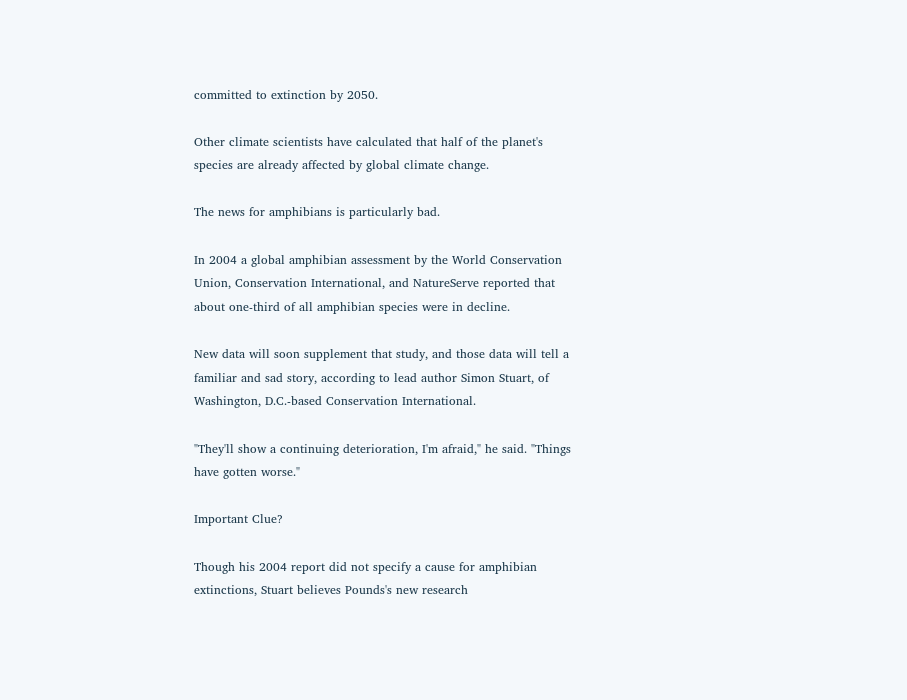committed to extinction by 2050.

Other climate scientists have calculated that half of the planet's species are already affected by global climate change.

The news for amphibians is particularly bad.

In 2004 a global amphibian assessment by the World Conservation Union, Conservation International, and NatureServe reported that about one-third of all amphibian species were in decline.

New data will soon supplement that study, and those data will tell a familiar and sad story, according to lead author Simon Stuart, of Washington, D.C.-based Conservation International.

"They'll show a continuing deterioration, I'm afraid," he said. "Things have gotten worse."

Important Clue?

Though his 2004 report did not specify a cause for amphibian extinctions, Stuart believes Pounds's new research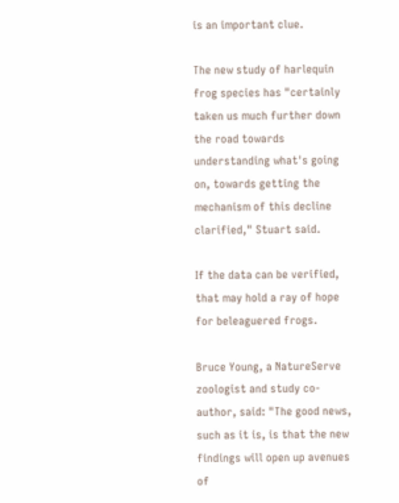is an important clue.

The new study of harlequin frog species has "certainly taken us much further down the road towards understanding what's going on, towards getting the mechanism of this decline clarified," Stuart said.

If the data can be verified, that may hold a ray of hope for beleaguered frogs.

Bruce Young, a NatureServe zoologist and study co-author, said: "The good news, such as it is, is that the new findings will open up avenues of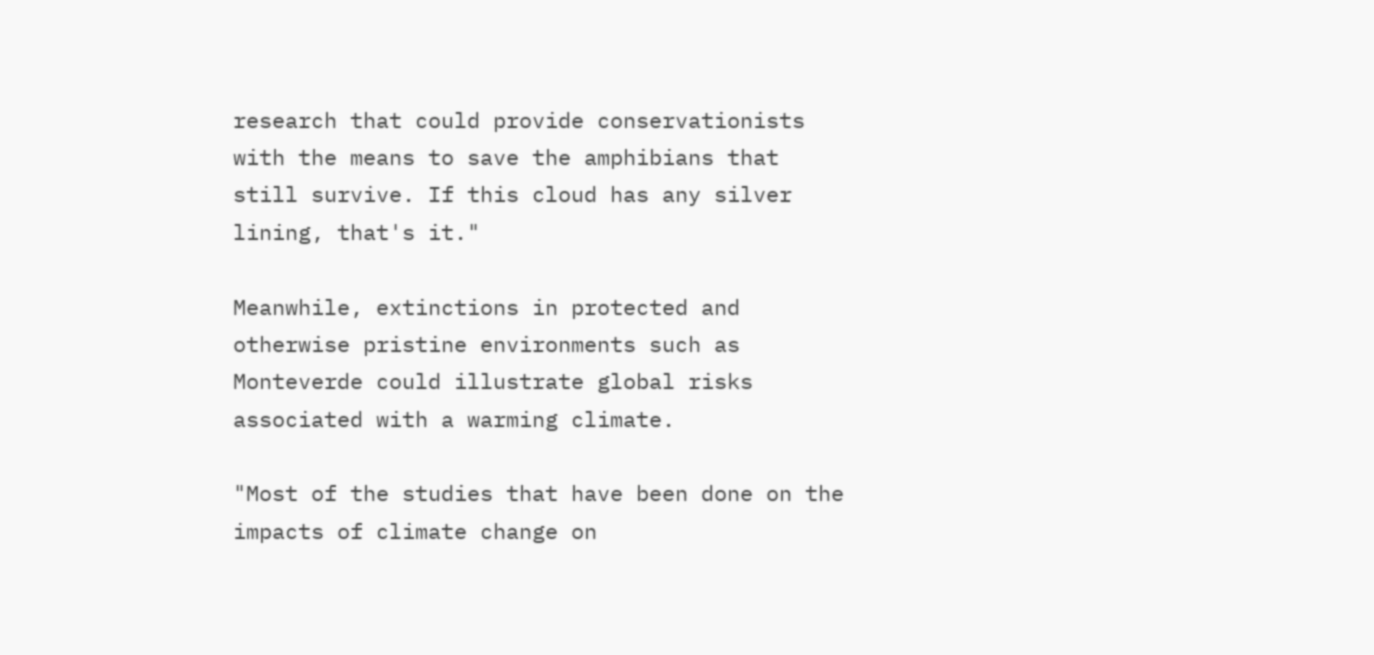research that could provide conservationists with the means to save the amphibians that still survive. If this cloud has any silver lining, that's it."

Meanwhile, extinctions in protected and otherwise pristine environments such as Monteverde could illustrate global risks associated with a warming climate.

"Most of the studies that have been done on the impacts of climate change on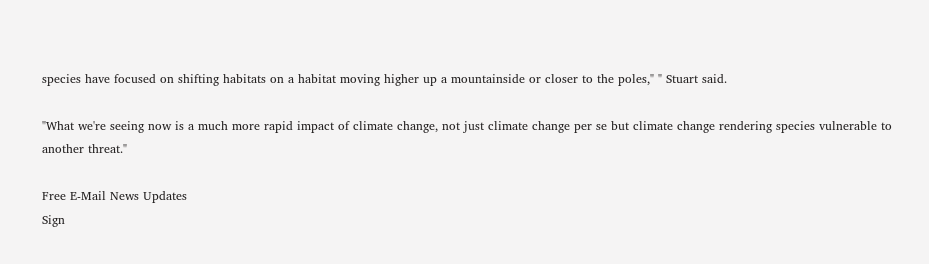species have focused on shifting habitats on a habitat moving higher up a mountainside or closer to the poles," " Stuart said.

"What we're seeing now is a much more rapid impact of climate change, not just climate change per se but climate change rendering species vulnerable to another threat."

Free E-Mail News Updates
Sign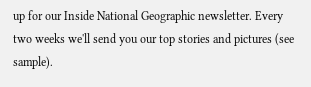up for our Inside National Geographic newsletter. Every two weeks we'll send you our top stories and pictures (see sample).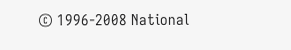© 1996-2008 National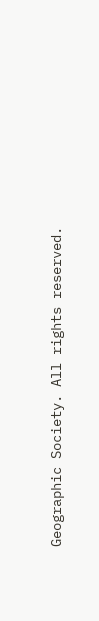Geographic Society. All rights reserved.